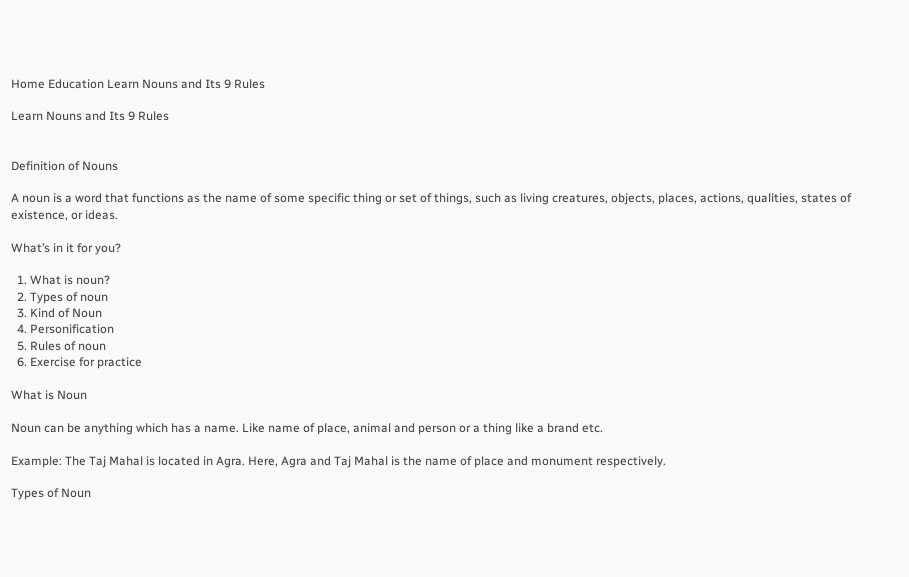Home Education Learn Nouns and Its 9 Rules

Learn Nouns and Its 9 Rules


Definition of Nouns

A noun is a word that functions as the name of some specific thing or set of things, such as living creatures, objects, places, actions, qualities, states of existence, or ideas.

What’s in it for you?

  1. What is noun?
  2. Types of noun
  3. Kind of Noun
  4. Personification
  5. Rules of noun
  6. Exercise for practice

What is Noun

Noun can be anything which has a name. Like name of place, animal and person or a thing like a brand etc.

Example: The Taj Mahal is located in Agra. Here, Agra and Taj Mahal is the name of place and monument respectively.

Types of Noun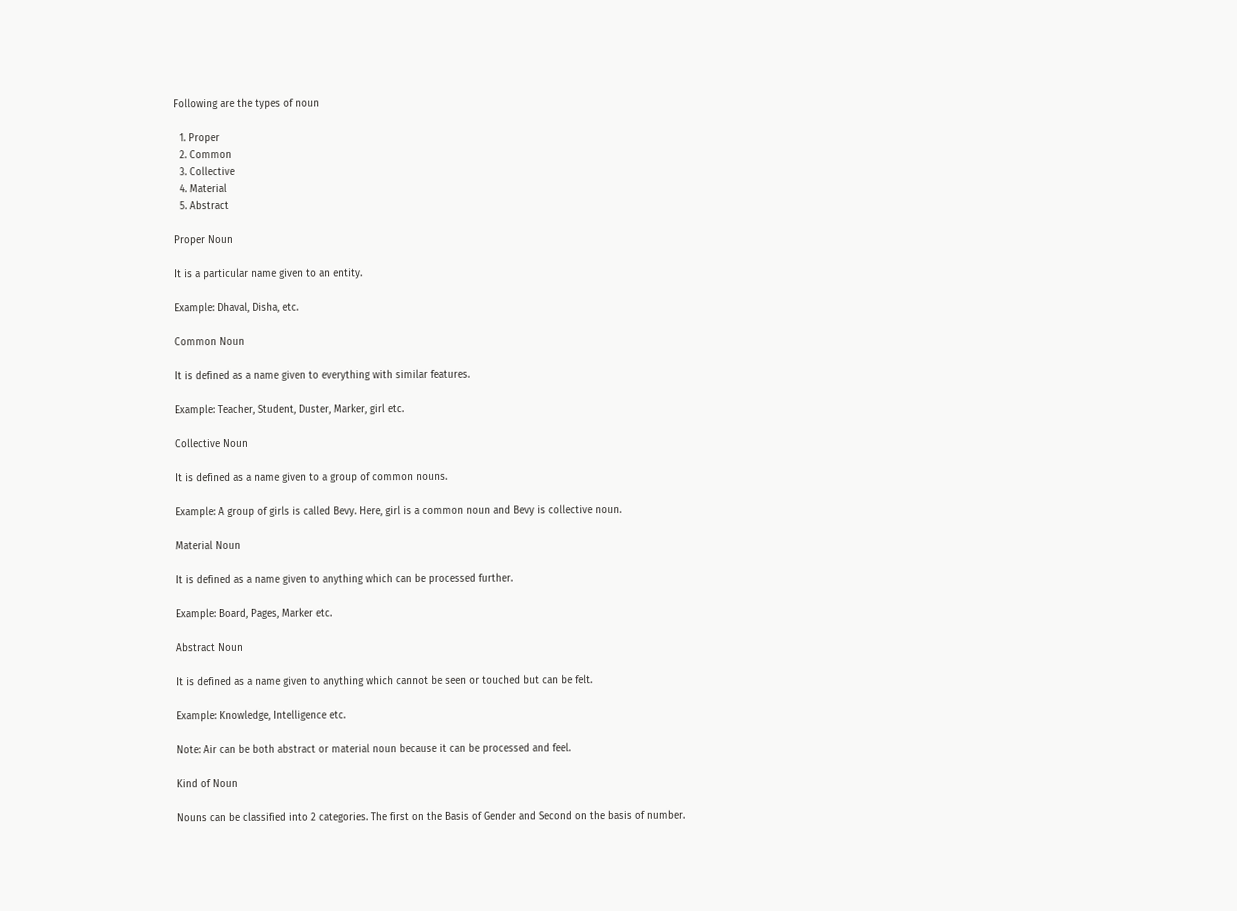Following are the types of noun

  1. Proper
  2. Common
  3. Collective
  4. Material
  5. Abstract

Proper Noun

It is a particular name given to an entity.

Example: Dhaval, Disha, etc.

Common Noun

It is defined as a name given to everything with similar features.

Example: Teacher, Student, Duster, Marker, girl etc.

Collective Noun

It is defined as a name given to a group of common nouns.

Example: A group of girls is called Bevy. Here, girl is a common noun and Bevy is collective noun.

Material Noun

It is defined as a name given to anything which can be processed further.

Example: Board, Pages, Marker etc.

Abstract Noun

It is defined as a name given to anything which cannot be seen or touched but can be felt.

Example: Knowledge, Intelligence etc.

Note: Air can be both abstract or material noun because it can be processed and feel.

Kind of Noun

Nouns can be classified into 2 categories. The first on the Basis of Gender and Second on the basis of number.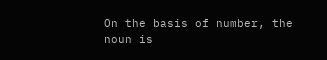On the basis of number, the noun is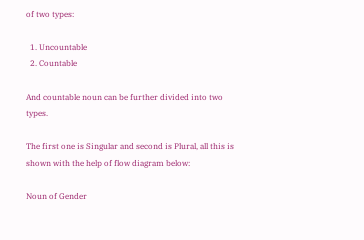of two types:

  1. Uncountable
  2. Countable

And countable noun can be further divided into two types.

The first one is Singular and second is Plural, all this is shown with the help of flow diagram below:

Noun of Gender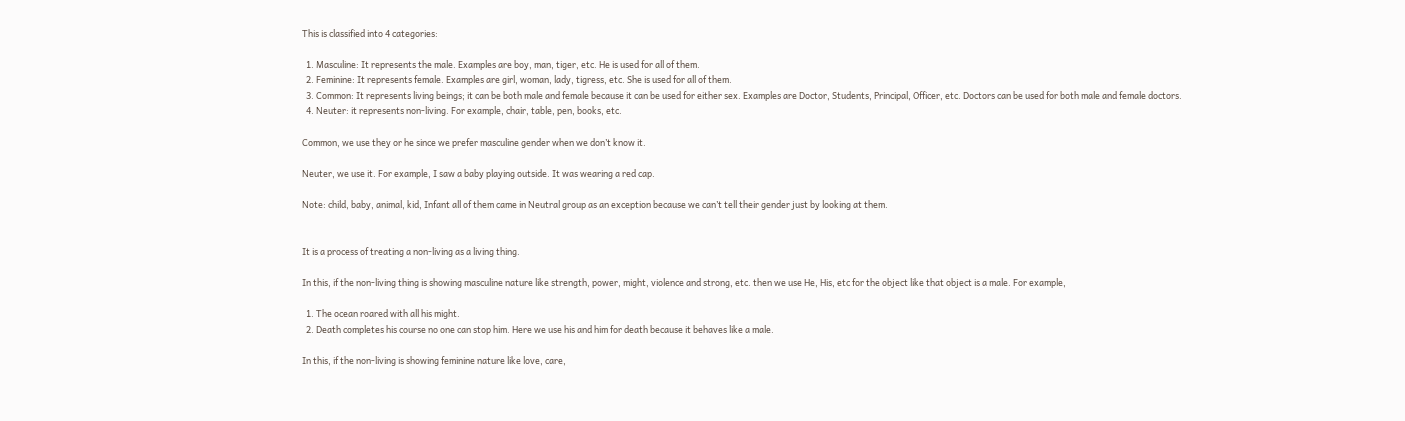This is classified into 4 categories:

  1. Masculine: It represents the male. Examples are boy, man, tiger, etc. He is used for all of them.
  2. Feminine: It represents female. Examples are girl, woman, lady, tigress, etc. She is used for all of them.
  3. Common: It represents living beings; it can be both male and female because it can be used for either sex. Examples are Doctor, Students, Principal, Officer, etc. Doctors can be used for both male and female doctors.
  4. Neuter: it represents non-living. For example, chair, table, pen, books, etc.

Common, we use they or he since we prefer masculine gender when we don’t know it.

Neuter, we use it. For example, I saw a baby playing outside. It was wearing a red cap.

Note: child, baby, animal, kid, Infant all of them came in Neutral group as an exception because we can’t tell their gender just by looking at them.


It is a process of treating a non-living as a living thing.

In this, if the non-living thing is showing masculine nature like strength, power, might, violence and strong, etc. then we use He, His, etc for the object like that object is a male. For example,

  1. The ocean roared with all his might.
  2. Death completes his course no one can stop him. Here we use his and him for death because it behaves like a male.

In this, if the non-living is showing feminine nature like love, care,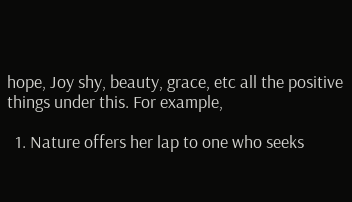hope, Joy shy, beauty, grace, etc all the positive things under this. For example,

  1. Nature offers her lap to one who seeks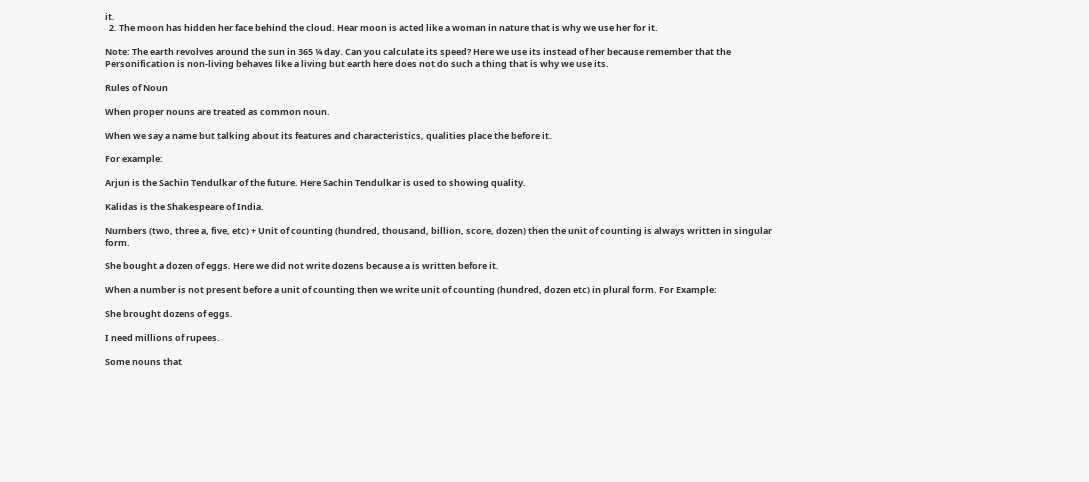it.
  2. The moon has hidden her face behind the cloud. Hear moon is acted like a woman in nature that is why we use her for it.

Note: The earth revolves around the sun in 365 ¼ day. Can you calculate its speed? Here we use its instead of her because remember that the Personification is non-living behaves like a living but earth here does not do such a thing that is why we use its.

Rules of Noun

When proper nouns are treated as common noun.

When we say a name but talking about its features and characteristics, qualities place the before it.

For example:

Arjun is the Sachin Tendulkar of the future. Here Sachin Tendulkar is used to showing quality.

Kalidas is the Shakespeare of India.

Numbers (two, three a, five, etc) + Unit of counting (hundred, thousand, billion, score, dozen) then the unit of counting is always written in singular form.

She bought a dozen of eggs. Here we did not write dozens because a is written before it.

When a number is not present before a unit of counting then we write unit of counting (hundred, dozen etc) in plural form. For Example:

She brought dozens of eggs.

I need millions of rupees.

Some nouns that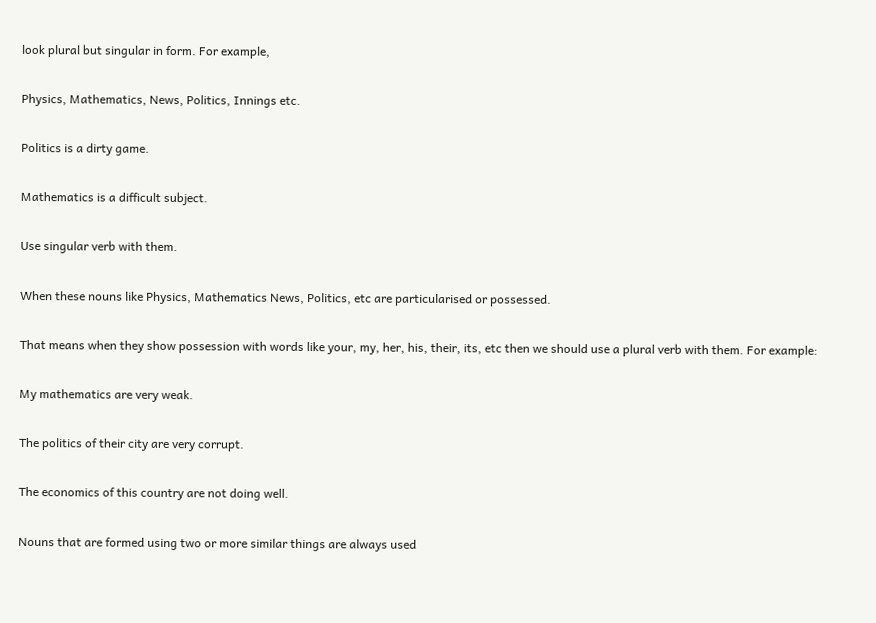look plural but singular in form. For example,

Physics, Mathematics, News, Politics, Innings etc.

Politics is a dirty game.

Mathematics is a difficult subject.

Use singular verb with them.

When these nouns like Physics, Mathematics News, Politics, etc are particularised or possessed.

That means when they show possession with words like your, my, her, his, their, its, etc then we should use a plural verb with them. For example:

My mathematics are very weak.

The politics of their city are very corrupt.

The economics of this country are not doing well.

Nouns that are formed using two or more similar things are always used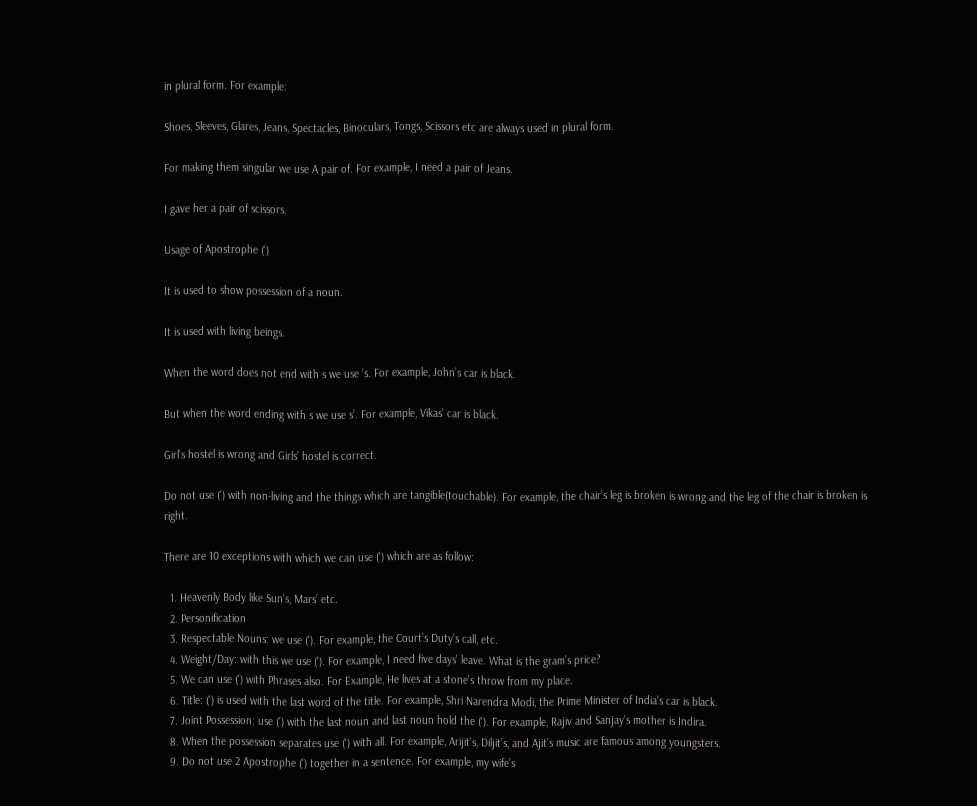in plural form. For example:

Shoes, Sleeves, Glares, Jeans, Spectacles, Binoculars, Tongs, Scissors etc are always used in plural form.

For making them singular we use A pair of. For example, I need a pair of Jeans.

I gave her a pair of scissors.

Usage of Apostrophe (‘)

It is used to show possession of a noun.

It is used with living beings.

When the word does not end with s we use ‘s. For example, John’s car is black.

But when the word ending with s we use s’. For example, Vikas’ car is black.

Girl’s hostel is wrong and Girls’ hostel is correct.

Do not use (‘) with non-living and the things which are tangible(touchable). For example, the chair’s leg is broken is wrong and the leg of the chair is broken is right.

There are 10 exceptions with which we can use (‘) which are as follow:

  1. Heavenly Body like Sun’s, Mars’ etc.
  2. Personification
  3. Respectable Nouns: we use (‘). For example, the Court’s Duty’s call, etc.
  4. Weight/Day: with this we use (‘). For example, I need five days’ leave. What is the gram’s price?
  5. We can use (‘) with Phrases also. For Example, He lives at a stone’s throw from my place.
  6. Title: (‘) is used with the last word of the title. For example, Shri Narendra Modi, the Prime Minister of India’s car is black.
  7. Joint Possession: use (‘) with the last noun and last noun hold the (‘). For example, Rajiv and Sanjay’s mother is Indira.
  8. When the possession separates use (‘) with all. For example, Arijit’s, Diljit’s, and Ajit’s music are famous among youngsters.
  9. Do not use 2 Apostrophe (‘) together in a sentence. For example, my wife’s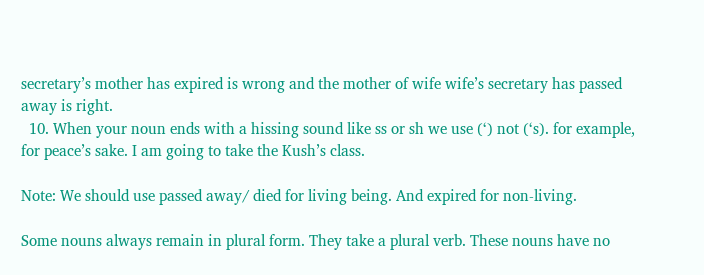secretary’s mother has expired is wrong and the mother of wife wife’s secretary has passed away is right.
  10. When your noun ends with a hissing sound like ss or sh we use (‘) not (‘s). for example, for peace’s sake. I am going to take the Kush’s class.

Note: We should use passed away/ died for living being. And expired for non-living.

Some nouns always remain in plural form. They take a plural verb. These nouns have no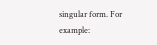singular form. For example: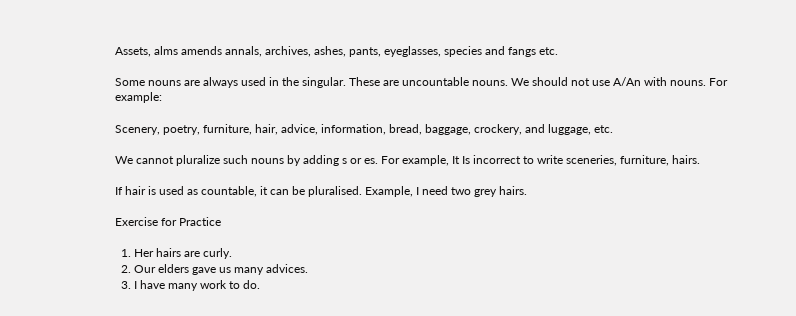Assets, alms amends annals, archives, ashes, pants, eyeglasses, species and fangs etc.

Some nouns are always used in the singular. These are uncountable nouns. We should not use A/An with nouns. For example:

Scenery, poetry, furniture, hair, advice, information, bread, baggage, crockery, and luggage, etc.

We cannot pluralize such nouns by adding s or es. For example, It Is incorrect to write sceneries, furniture, hairs.

If hair is used as countable, it can be pluralised. Example, I need two grey hairs.

Exercise for Practice

  1. Her hairs are curly.
  2. Our elders gave us many advices.
  3. I have many work to do.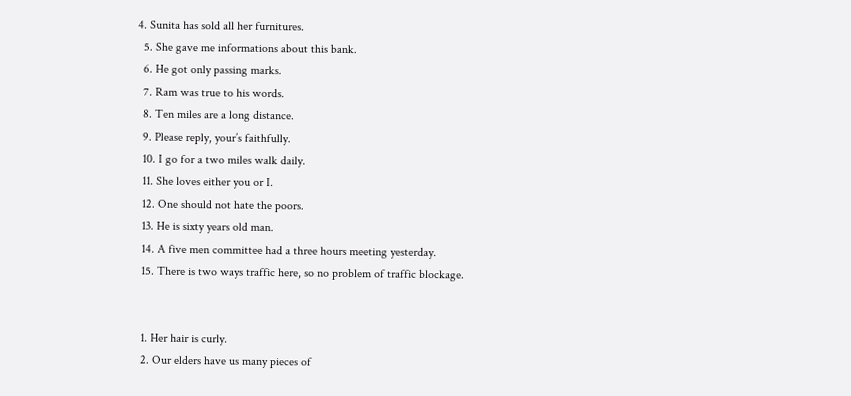4. Sunita has sold all her furnitures.
  5. She gave me informations about this bank.
  6. He got only passing marks.
  7. Ram was true to his words.
  8. Ten miles are a long distance.
  9. Please reply, your’s faithfully.
  10. I go for a two miles walk daily.
  11. She loves either you or I.
  12. One should not hate the poors.
  13. He is sixty years old man.
  14. A five men committee had a three hours meeting yesterday.
  15. There is two ways traffic here, so no problem of traffic blockage.


  1. Her hair is curly.
  2. Our elders have us many pieces of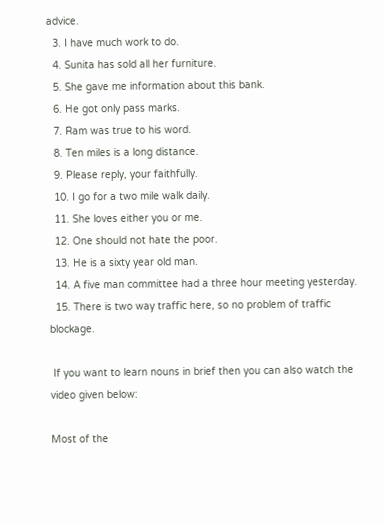advice.
  3. I have much work to do.
  4. Sunita has sold all her furniture.
  5. She gave me information about this bank.
  6. He got only pass marks.
  7. Ram was true to his word.
  8. Ten miles is a long distance.
  9. Please reply, your faithfully.
  10. I go for a two mile walk daily.
  11. She loves either you or me.
  12. One should not hate the poor.
  13. He is a sixty year old man.
  14. A five man committee had a three hour meeting yesterday.
  15. There is two way traffic here, so no problem of traffic blockage.

 If you want to learn nouns in brief then you can also watch the video given below:

Most of the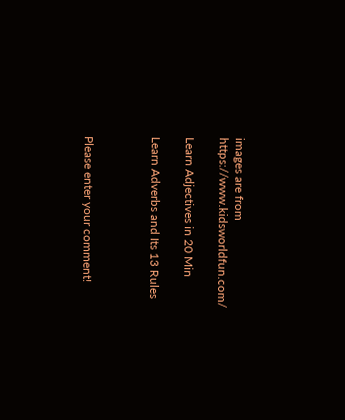images are from https://www.kidsworldfun.com/

Learn Adjectives in 20 Min

Learn Adverbs and Its 13 Rules



Please enter your comment!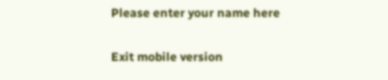Please enter your name here

Exit mobile version